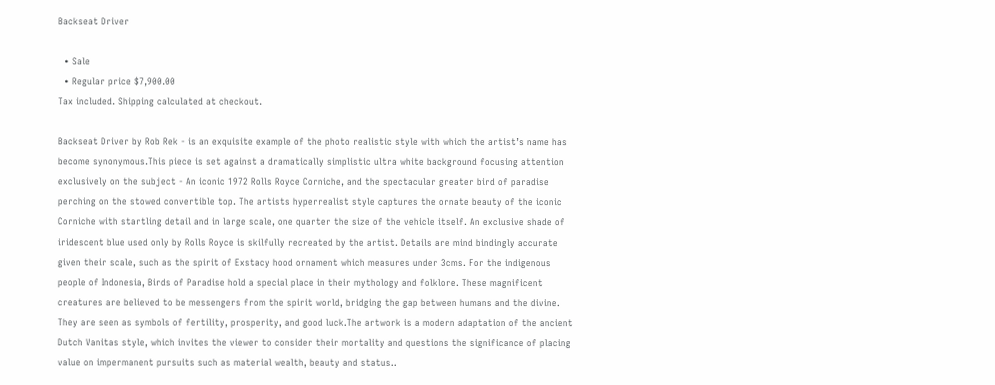Backseat Driver

  • Sale
  • Regular price $7,900.00
Tax included. Shipping calculated at checkout.

Backseat Driver by Rob Rek - is an exquisite example of the photo realistic style with which the artist’s name has become synonymous.This piece is set against a dramatically simplistic ultra white background focusing attention exclusively on the subject - An iconic 1972 Rolls Royce Corniche, and the spectacular greater bird of paradise perching on the stowed convertible top. The artists hyperrealist style captures the ornate beauty of the iconic Corniche with startling detail and in large scale, one quarter the size of the vehicle itself. An exclusive shade of iridescent blue used only by Rolls Royce is skilfully recreated by the artist. Details are mind bindingly accurate given their scale, such as the spirit of Exstacy hood ornament which measures under 3cms. For the indigenous people of Indonesia, Birds of Paradise hold a special place in their mythology and folklore. These magnificent creatures are believed to be messengers from the spirit world, bridging the gap between humans and the divine. They are seen as symbols of fertility, prosperity, and good luck.The artwork is a modern adaptation of the ancient Dutch Vanitas style, which invites the viewer to consider their mortality and questions the significance of placing value on impermanent pursuits such as material wealth, beauty and status..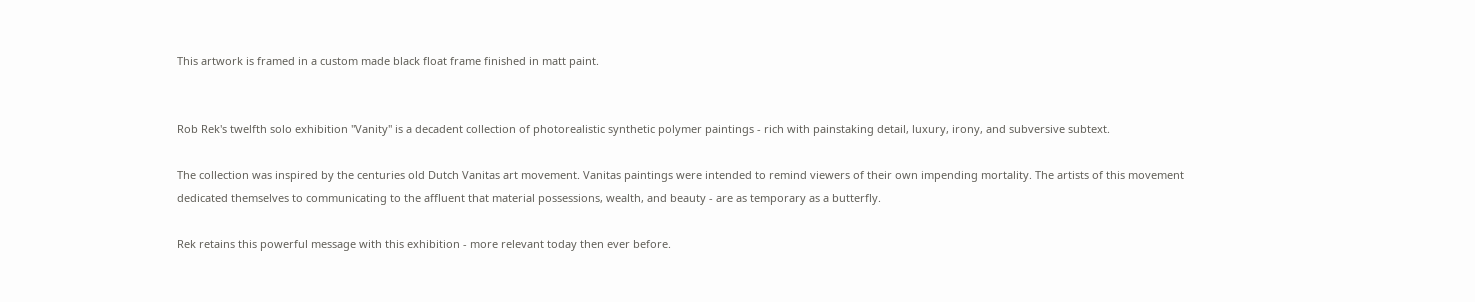This artwork is framed in a custom made black float frame finished in matt paint.


Rob Rek's twelfth solo exhibition "Vanity" is a decadent collection of photorealistic synthetic polymer paintings - rich with painstaking detail, luxury, irony, and subversive subtext.

The collection was inspired by the centuries old Dutch Vanitas art movement. Vanitas paintings were intended to remind viewers of their own impending mortality. The artists of this movement dedicated themselves to communicating to the affluent that material possessions, wealth, and beauty - are as temporary as a butterfly.

Rek retains this powerful message with this exhibition - more relevant today then ever before.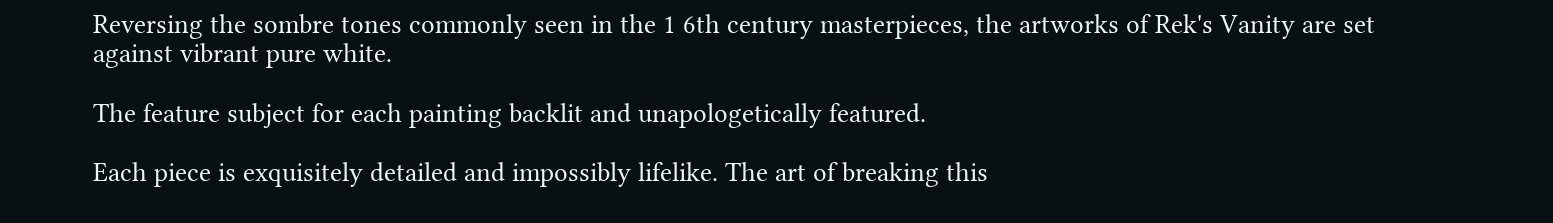Reversing the sombre tones commonly seen in the 1 6th century masterpieces, the artworks of Rek's Vanity are set against vibrant pure white.

The feature subject for each painting backlit and unapologetically featured.

Each piece is exquisitely detailed and impossibly lifelike. The art of breaking this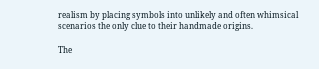realism by placing symbols into unlikely and often whimsical scenarios the only clue to their handmade origins.

The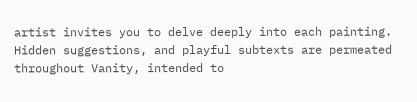artist invites you to delve deeply into each painting. Hidden suggestions, and playful subtexts are permeated throughout Vanity, intended to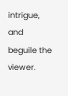intrigue, and beguile the viewer.